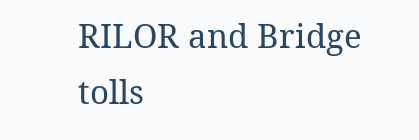RILOR and Bridge tolls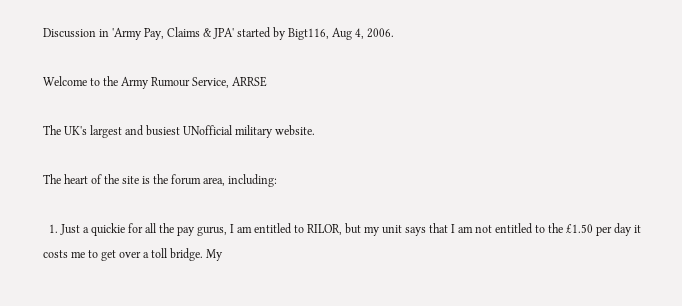Discussion in 'Army Pay, Claims & JPA' started by Bigt116, Aug 4, 2006.

Welcome to the Army Rumour Service, ARRSE

The UK's largest and busiest UNofficial military website.

The heart of the site is the forum area, including:

  1. Just a quickie for all the pay gurus, I am entitled to RILOR, but my unit says that I am not entitled to the £1.50 per day it costs me to get over a toll bridge. My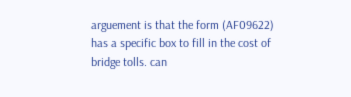arguement is that the form (AF09622) has a specific box to fill in the cost of bridge tolls. can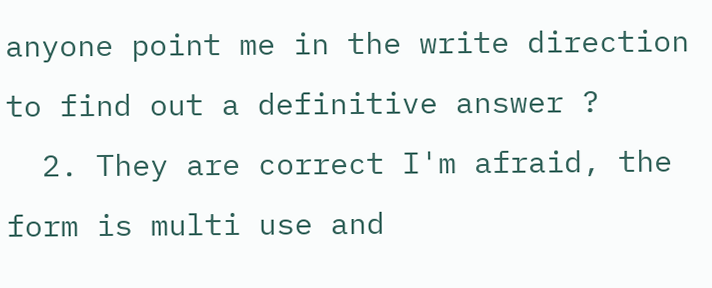anyone point me in the write direction to find out a definitive answer ?
  2. They are correct I'm afraid, the form is multi use and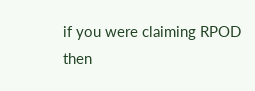if you were claiming RPOD then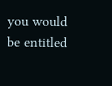you would be entitled